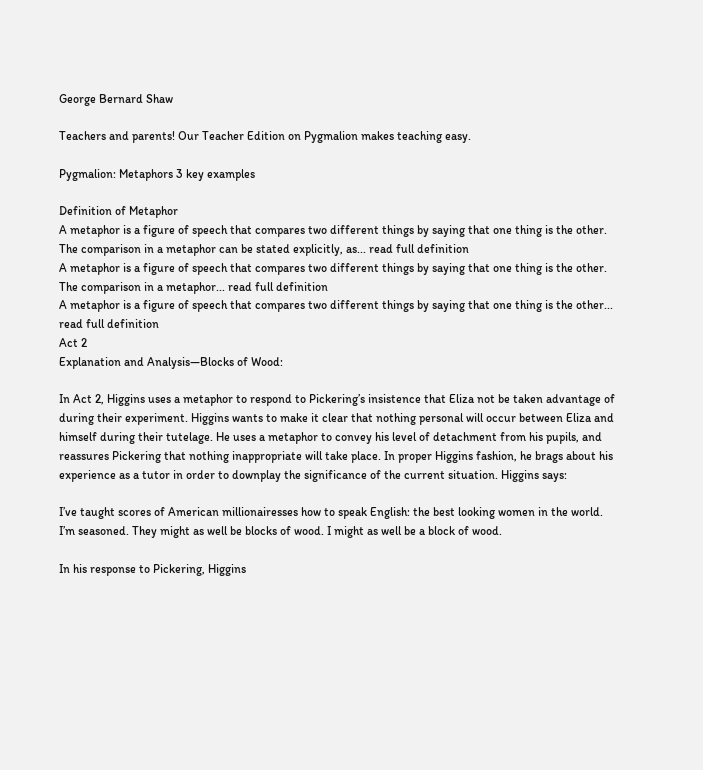George Bernard Shaw

Teachers and parents! Our Teacher Edition on Pygmalion makes teaching easy.

Pygmalion: Metaphors 3 key examples

Definition of Metaphor
A metaphor is a figure of speech that compares two different things by saying that one thing is the other. The comparison in a metaphor can be stated explicitly, as... read full definition
A metaphor is a figure of speech that compares two different things by saying that one thing is the other. The comparison in a metaphor... read full definition
A metaphor is a figure of speech that compares two different things by saying that one thing is the other... read full definition
Act 2
Explanation and Analysis—Blocks of Wood:

In Act 2, Higgins uses a metaphor to respond to Pickering’s insistence that Eliza not be taken advantage of during their experiment. Higgins wants to make it clear that nothing personal will occur between Eliza and himself during their tutelage. He uses a metaphor to convey his level of detachment from his pupils, and reassures Pickering that nothing inappropriate will take place. In proper Higgins fashion, he brags about his experience as a tutor in order to downplay the significance of the current situation. Higgins says:

I’ve taught scores of American millionairesses how to speak English: the best looking women in the world. I’m seasoned. They might as well be blocks of wood. I might as well be a block of wood.

In his response to Pickering, Higgins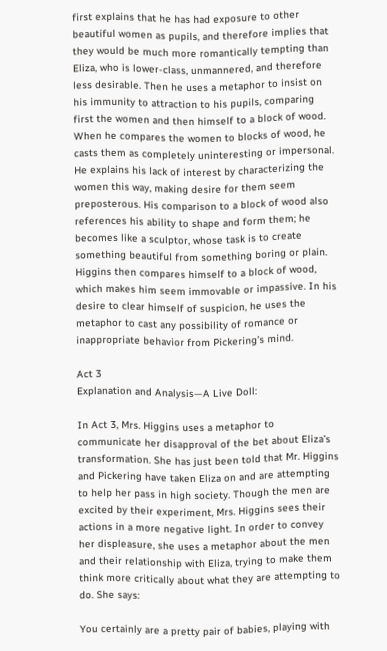first explains that he has had exposure to other beautiful women as pupils, and therefore implies that they would be much more romantically tempting than Eliza, who is lower-class, unmannered, and therefore less desirable. Then he uses a metaphor to insist on his immunity to attraction to his pupils, comparing first the women and then himself to a block of wood. When he compares the women to blocks of wood, he casts them as completely uninteresting or impersonal. He explains his lack of interest by characterizing the women this way, making desire for them seem preposterous. His comparison to a block of wood also references his ability to shape and form them; he becomes like a sculptor, whose task is to create something beautiful from something boring or plain. Higgins then compares himself to a block of wood, which makes him seem immovable or impassive. In his desire to clear himself of suspicion, he uses the metaphor to cast any possibility of romance or inappropriate behavior from Pickering’s mind.

Act 3
Explanation and Analysis—A Live Doll:

In Act 3, Mrs. Higgins uses a metaphor to communicate her disapproval of the bet about Eliza’s transformation. She has just been told that Mr. Higgins and Pickering have taken Eliza on and are attempting to help her pass in high society. Though the men are excited by their experiment, Mrs. Higgins sees their actions in a more negative light. In order to convey her displeasure, she uses a metaphor about the men and their relationship with Eliza, trying to make them think more critically about what they are attempting to do. She says:

You certainly are a pretty pair of babies, playing with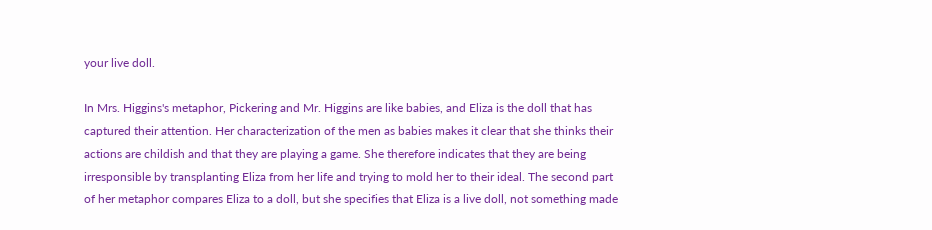your live doll.

In Mrs. Higgins's metaphor, Pickering and Mr. Higgins are like babies, and Eliza is the doll that has captured their attention. Her characterization of the men as babies makes it clear that she thinks their actions are childish and that they are playing a game. She therefore indicates that they are being irresponsible by transplanting Eliza from her life and trying to mold her to their ideal. The second part of her metaphor compares Eliza to a doll, but she specifies that Eliza is a live doll, not something made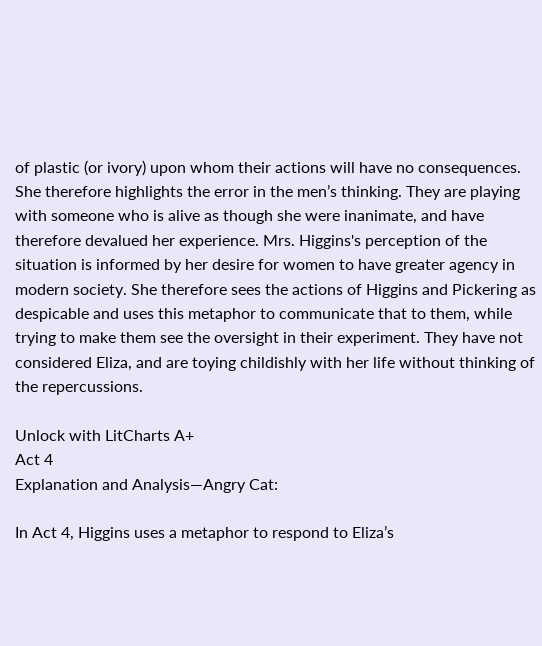of plastic (or ivory) upon whom their actions will have no consequences. She therefore highlights the error in the men’s thinking. They are playing with someone who is alive as though she were inanimate, and have therefore devalued her experience. Mrs. Higgins's perception of the situation is informed by her desire for women to have greater agency in modern society. She therefore sees the actions of Higgins and Pickering as despicable and uses this metaphor to communicate that to them, while trying to make them see the oversight in their experiment. They have not considered Eliza, and are toying childishly with her life without thinking of the repercussions.

Unlock with LitCharts A+
Act 4
Explanation and Analysis—Angry Cat:

In Act 4, Higgins uses a metaphor to respond to Eliza’s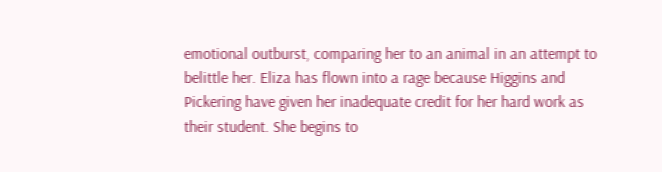emotional outburst, comparing her to an animal in an attempt to belittle her. Eliza has flown into a rage because Higgins and Pickering have given her inadequate credit for her hard work as their student. She begins to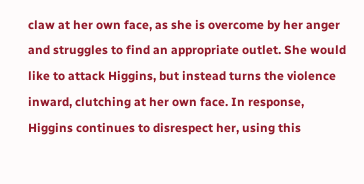claw at her own face, as she is overcome by her anger and struggles to find an appropriate outlet. She would like to attack Higgins, but instead turns the violence inward, clutching at her own face. In response, Higgins continues to disrespect her, using this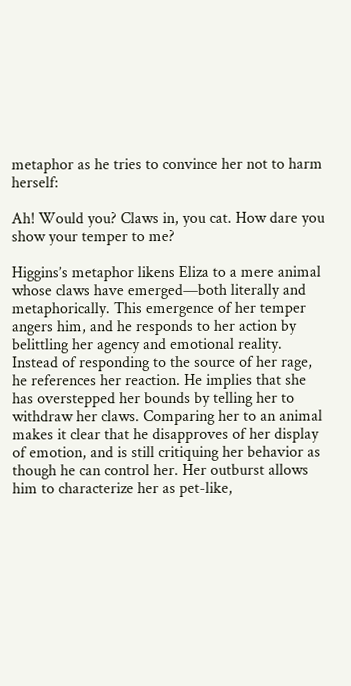metaphor as he tries to convince her not to harm herself:

Ah! Would you? Claws in, you cat. How dare you show your temper to me?

Higgins’s metaphor likens Eliza to a mere animal whose claws have emerged—both literally and metaphorically. This emergence of her temper angers him, and he responds to her action by belittling her agency and emotional reality. Instead of responding to the source of her rage, he references her reaction. He implies that she has overstepped her bounds by telling her to withdraw her claws. Comparing her to an animal makes it clear that he disapproves of her display of emotion, and is still critiquing her behavior as though he can control her. Her outburst allows him to characterize her as pet-like,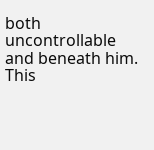both uncontrollable and beneath him. This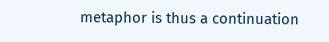metaphor is thus a continuation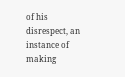of his disrespect, an instance of making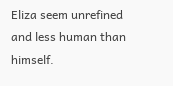Eliza seem unrefined and less human than himself.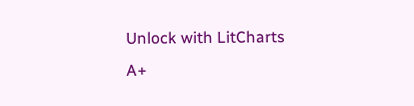Unlock with LitCharts A+